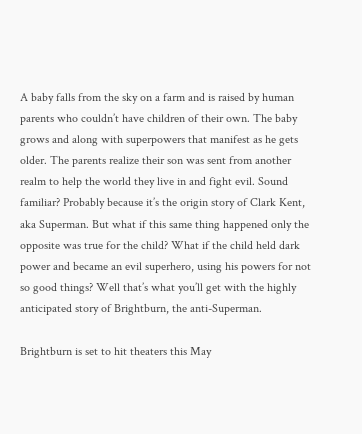A baby falls from the sky on a farm and is raised by human parents who couldn’t have children of their own. The baby grows and along with superpowers that manifest as he gets older. The parents realize their son was sent from another realm to help the world they live in and fight evil. Sound familiar? Probably because it’s the origin story of Clark Kent, aka Superman. But what if this same thing happened only the opposite was true for the child? What if the child held dark power and became an evil superhero, using his powers for not so good things? Well that’s what you’ll get with the highly anticipated story of Brightburn, the anti-Superman.

Brightburn is set to hit theaters this May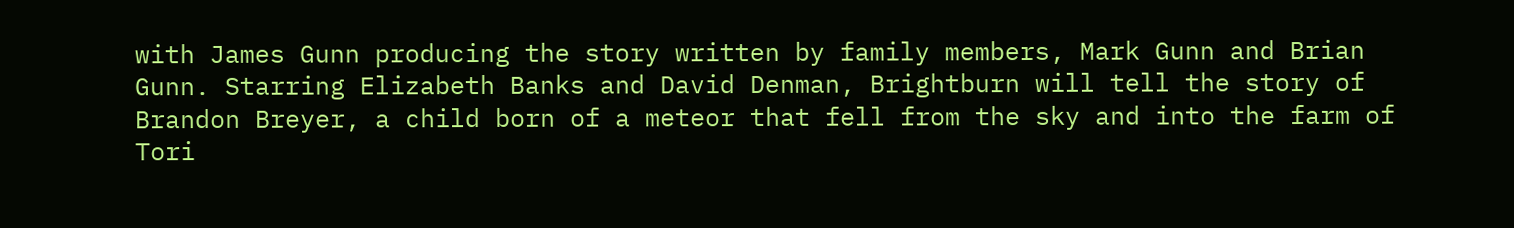with James Gunn producing the story written by family members, Mark Gunn and Brian Gunn. Starring Elizabeth Banks and David Denman, Brightburn will tell the story of Brandon Breyer, a child born of a meteor that fell from the sky and into the farm of Tori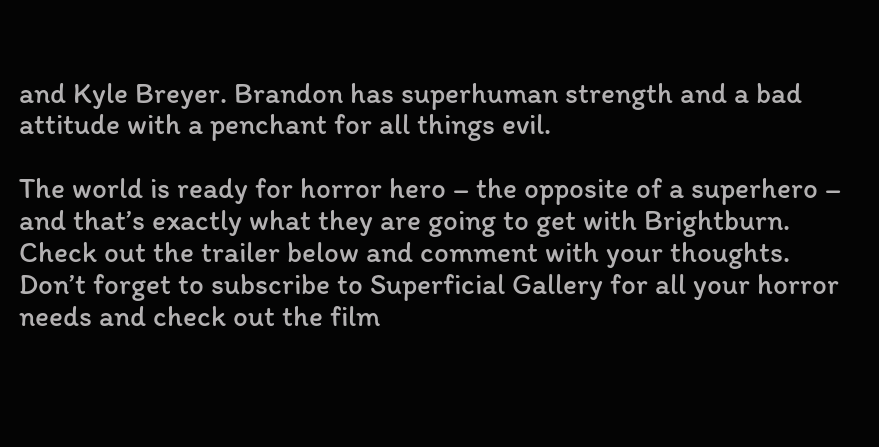and Kyle Breyer. Brandon has superhuman strength and a bad attitude with a penchant for all things evil.

The world is ready for horror hero – the opposite of a superhero – and that’s exactly what they are going to get with Brightburn. Check out the trailer below and comment with your thoughts. Don’t forget to subscribe to Superficial Gallery for all your horror needs and check out the film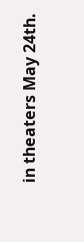in theaters May 24th.